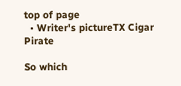top of page
  • Writer's pictureTX Cigar Pirate

So which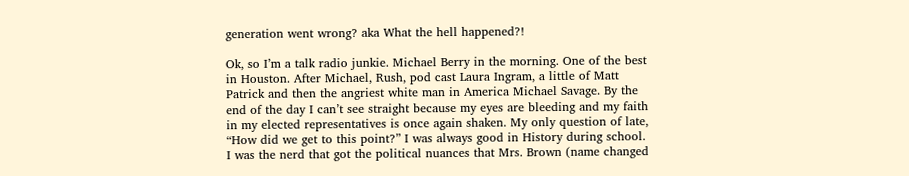generation went wrong? aka What the hell happened?!

Ok, so I’m a talk radio junkie. Michael Berry in the morning. One of the best in Houston. After Michael, Rush, pod cast Laura Ingram, a little of Matt Patrick and then the angriest white man in America Michael Savage. By the end of the day I can’t see straight because my eyes are bleeding and my faith in my elected representatives is once again shaken. My only question of late, “How did we get to this point?” I was always good in History during school. I was the nerd that got the political nuances that Mrs. Brown (name changed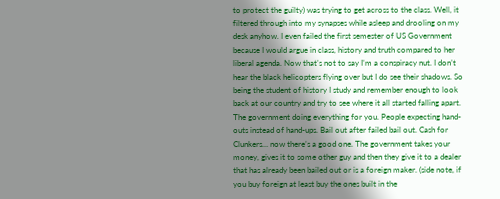to protect the guilty) was trying to get across to the class. Well, it filtered through into my synapses while asleep and drooling on my desk anyhow. I even failed the first semester of US Government because I would argue in class, history and truth compared to her liberal agenda. Now that’s not to say I’m a conspiracy nut. I don’t hear the black helicopters flying over but I do see their shadows. So being the student of history I study and remember enough to look back at our country and try to see where it all started falling apart. The government doing everything for you. People expecting hand-outs instead of hand-ups. Bail out after failed bail out. Cash for Clunkers… now there’s a good one. The government takes your money, gives it to some other guy and then they give it to a dealer that has already been bailed out or is a foreign maker. (side note, if you buy foreign at least buy the ones built in the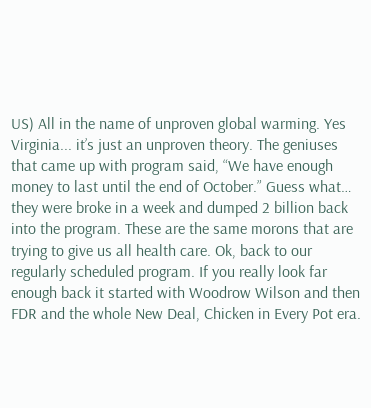US) All in the name of unproven global warming. Yes Virginia... it’s just an unproven theory. The geniuses that came up with program said, “We have enough money to last until the end of October.” Guess what… they were broke in a week and dumped 2 billion back into the program. These are the same morons that are trying to give us all health care. Ok, back to our regularly scheduled program. If you really look far enough back it started with Woodrow Wilson and then FDR and the whole New Deal, Chicken in Every Pot era.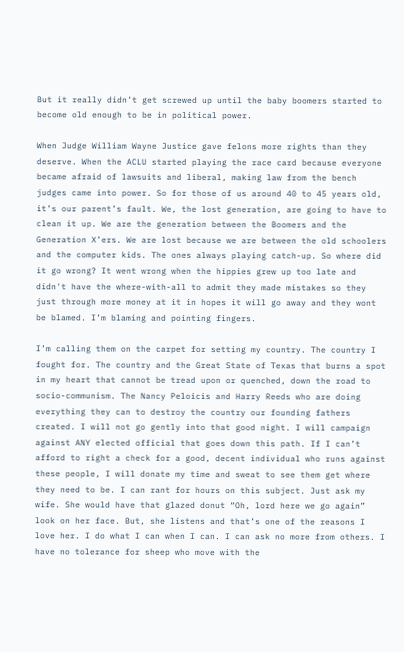But it really didn’t get screwed up until the baby boomers started to become old enough to be in political power.

When Judge William Wayne Justice gave felons more rights than they deserve. When the ACLU started playing the race card because everyone became afraid of lawsuits and liberal, making law from the bench judges came into power. So for those of us around 40 to 45 years old, it’s our parent’s fault. We, the lost generation, are going to have to clean it up. We are the generation between the Boomers and the Generation X’ers. We are lost because we are between the old schoolers and the computer kids. The ones always playing catch-up. So where did it go wrong? It went wrong when the hippies grew up too late and didn't have the where-with-all to admit they made mistakes so they just through more money at it in hopes it will go away and they wont be blamed. I’m blaming and pointing fingers.

I’m calling them on the carpet for setting my country. The country I fought for. The country and the Great State of Texas that burns a spot in my heart that cannot be tread upon or quenched, down the road to socio-communism. The Nancy Peloicis and Harry Reeds who are doing everything they can to destroy the country our founding fathers created. I will not go gently into that good night. I will campaign against ANY elected official that goes down this path. If I can’t afford to right a check for a good, decent individual who runs against these people, I will donate my time and sweat to see them get where they need to be. I can rant for hours on this subject. Just ask my wife. She would have that glazed donut “Oh, lord here we go again” look on her face. But, she listens and that’s one of the reasons I love her. I do what I can when I can. I can ask no more from others. I have no tolerance for sheep who move with the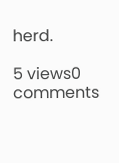herd.

5 views0 comments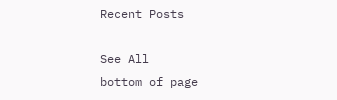Recent Posts

See All
bottom of page